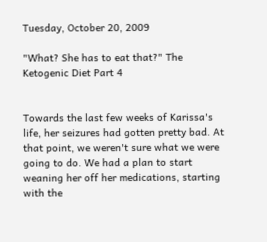Tuesday, October 20, 2009

"What? She has to eat that?" The Ketogenic Diet Part 4


Towards the last few weeks of Karissa's life, her seizures had gotten pretty bad. At that point, we weren't sure what we were going to do. We had a plan to start weaning her off her medications, starting with the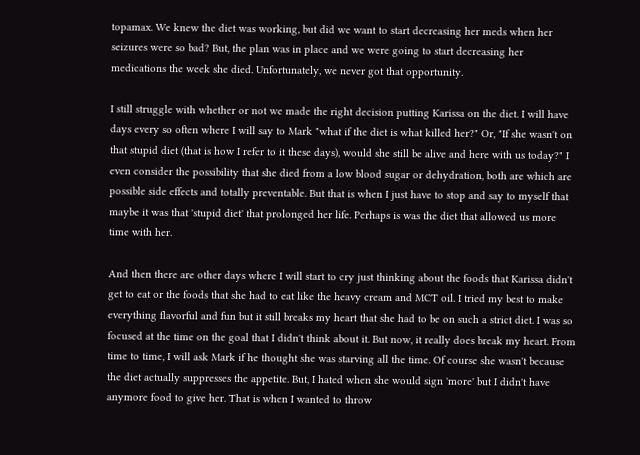topamax. We knew the diet was working, but did we want to start decreasing her meds when her seizures were so bad? But, the plan was in place and we were going to start decreasing her medications the week she died. Unfortunately, we never got that opportunity.

I still struggle with whether or not we made the right decision putting Karissa on the diet. I will have days every so often where I will say to Mark "what if the diet is what killed her?" Or, "If she wasn't on that stupid diet (that is how I refer to it these days), would she still be alive and here with us today?" I even consider the possibility that she died from a low blood sugar or dehydration, both are which are possible side effects and totally preventable. But that is when I just have to stop and say to myself that maybe it was that 'stupid diet' that prolonged her life. Perhaps is was the diet that allowed us more time with her.

And then there are other days where I will start to cry just thinking about the foods that Karissa didn't get to eat or the foods that she had to eat like the heavy cream and MCT oil. I tried my best to make everything flavorful and fun but it still breaks my heart that she had to be on such a strict diet. I was so focused at the time on the goal that I didn't think about it. But now, it really does break my heart. From time to time, I will ask Mark if he thought she was starving all the time. Of course she wasn't because the diet actually suppresses the appetite. But, I hated when she would sign 'more' but I didn't have anymore food to give her. That is when I wanted to throw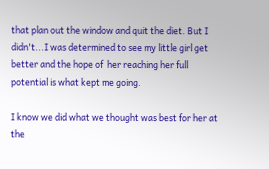that plan out the window and quit the diet. But I didn't...I was determined to see my little girl get better and the hope of  her reaching her full potential is what kept me going.

I know we did what we thought was best for her at the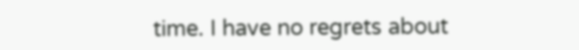time. I have no regrets about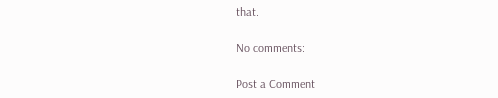that.

No comments:

Post a Comment